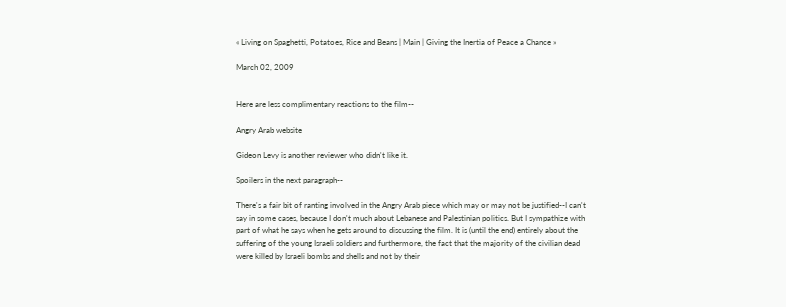« Living on Spaghetti, Potatoes, Rice and Beans | Main | Giving the Inertia of Peace a Chance »

March 02, 2009


Here are less complimentary reactions to the film--

Angry Arab website

Gideon Levy is another reviewer who didn't like it.

Spoilers in the next paragraph--

There's a fair bit of ranting involved in the Angry Arab piece which may or may not be justified--I can't say in some cases, because I don't much about Lebanese and Palestinian politics. But I sympathize with part of what he says when he gets around to discussing the film. It is (until the end) entirely about the suffering of the young Israeli soldiers and furthermore, the fact that the majority of the civilian dead were killed by Israeli bombs and shells and not by their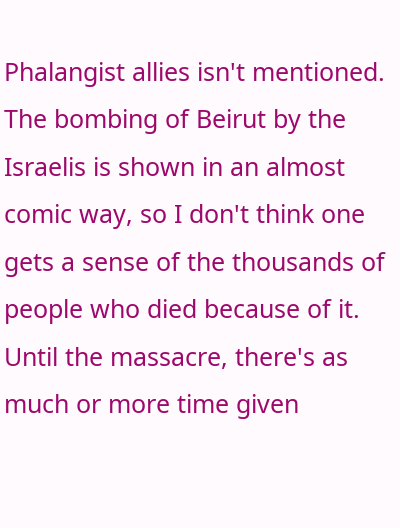Phalangist allies isn't mentioned. The bombing of Beirut by the Israelis is shown in an almost comic way, so I don't think one gets a sense of the thousands of people who died because of it. Until the massacre, there's as much or more time given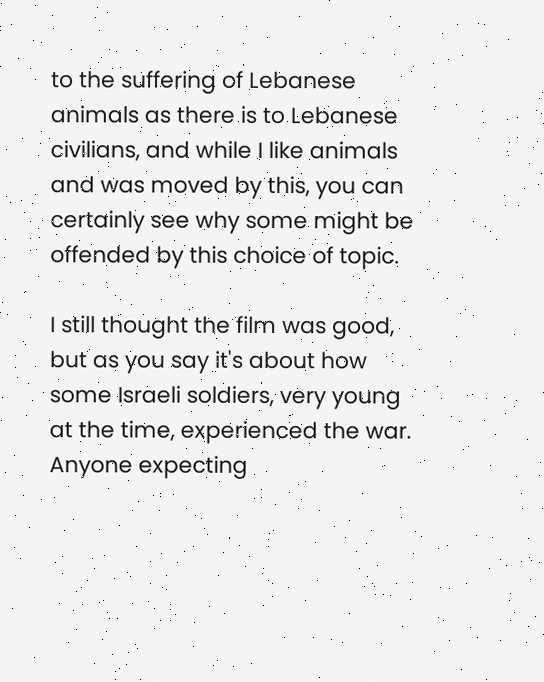to the suffering of Lebanese animals as there is to Lebanese civilians, and while I like animals and was moved by this, you can certainly see why some might be offended by this choice of topic.

I still thought the film was good, but as you say it's about how some Israeli soldiers, very young at the time, experienced the war. Anyone expecting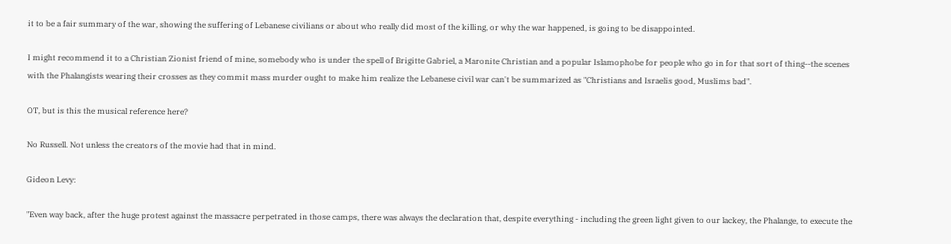it to be a fair summary of the war, showing the suffering of Lebanese civilians or about who really did most of the killing, or why the war happened, is going to be disappointed.

I might recommend it to a Christian Zionist friend of mine, somebody who is under the spell of Brigitte Gabriel, a Maronite Christian and a popular Islamophobe for people who go in for that sort of thing--the scenes with the Phalangists wearing their crosses as they commit mass murder ought to make him realize the Lebanese civil war can't be summarized as "Christians and Israelis good, Muslims bad".

OT, but is this the musical reference here?

No Russell. Not unless the creators of the movie had that in mind.

Gideon Levy:

"Even way back, after the huge protest against the massacre perpetrated in those camps, there was always the declaration that, despite everything - including the green light given to our lackey, the Phalange, to execute the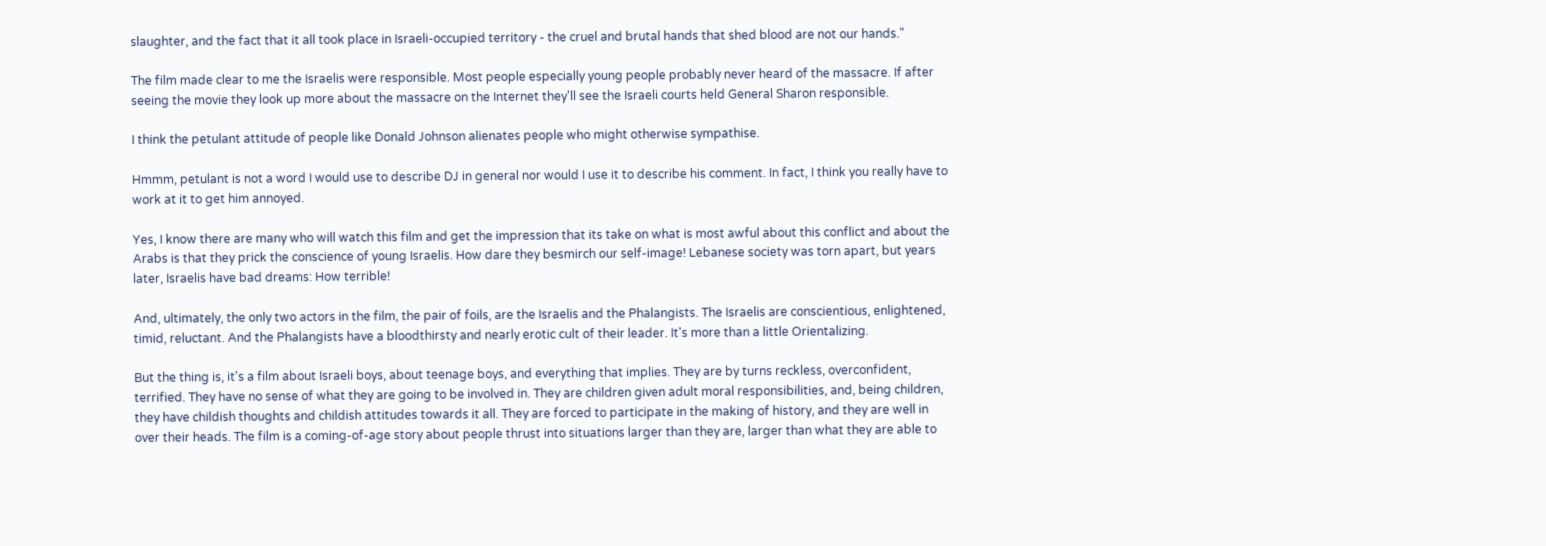slaughter, and the fact that it all took place in Israeli-occupied territory - the cruel and brutal hands that shed blood are not our hands."

The film made clear to me the Israelis were responsible. Most people especially young people probably never heard of the massacre. If after seeing the movie they look up more about the massacre on the Internet they'll see the Israeli courts held General Sharon responsible.

I think the petulant attitude of people like Donald Johnson alienates people who might otherwise sympathise.

Hmmm, petulant is not a word I would use to describe DJ in general nor would I use it to describe his comment. In fact, I think you really have to work at it to get him annoyed.

Yes, I know there are many who will watch this film and get the impression that its take on what is most awful about this conflict and about the Arabs is that they prick the conscience of young Israelis. How dare they besmirch our self-image! Lebanese society was torn apart, but years later, Israelis have bad dreams: How terrible!

And, ultimately, the only two actors in the film, the pair of foils, are the Israelis and the Phalangists. The Israelis are conscientious, enlightened, timid, reluctant. And the Phalangists have a bloodthirsty and nearly erotic cult of their leader. It's more than a little Orientalizing.

But the thing is, it's a film about Israeli boys, about teenage boys, and everything that implies. They are by turns reckless, overconfident, terrified. They have no sense of what they are going to be involved in. They are children given adult moral responsibilities, and, being children, they have childish thoughts and childish attitudes towards it all. They are forced to participate in the making of history, and they are well in over their heads. The film is a coming-of-age story about people thrust into situations larger than they are, larger than what they are able to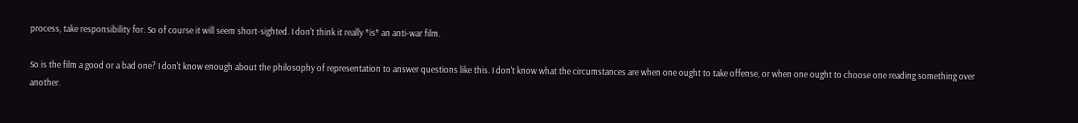process, take responsibility for. So of course it will seem short-sighted. I don't think it really *is* an anti-war film.

So is the film a good or a bad one? I don't know enough about the philosophy of representation to answer questions like this. I don't know what the circumstances are when one ought to take offense, or when one ought to choose one reading something over another.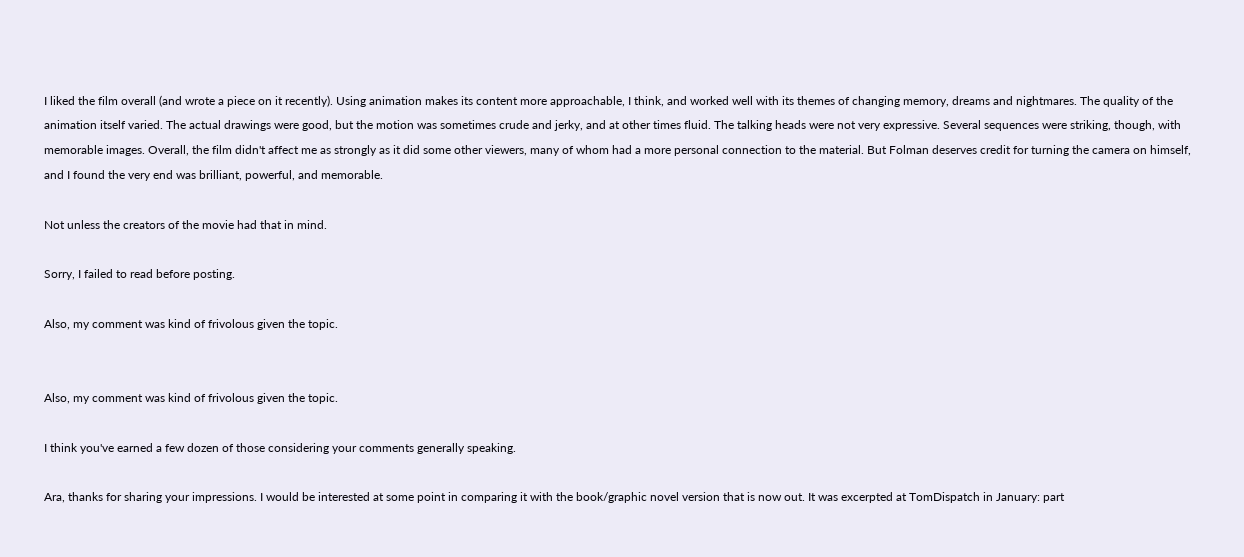I liked the film overall (and wrote a piece on it recently). Using animation makes its content more approachable, I think, and worked well with its themes of changing memory, dreams and nightmares. The quality of the animation itself varied. The actual drawings were good, but the motion was sometimes crude and jerky, and at other times fluid. The talking heads were not very expressive. Several sequences were striking, though, with memorable images. Overall, the film didn't affect me as strongly as it did some other viewers, many of whom had a more personal connection to the material. But Folman deserves credit for turning the camera on himself, and I found the very end was brilliant, powerful, and memorable.

Not unless the creators of the movie had that in mind.

Sorry, I failed to read before posting.

Also, my comment was kind of frivolous given the topic.


Also, my comment was kind of frivolous given the topic.

I think you've earned a few dozen of those considering your comments generally speaking.

Ara, thanks for sharing your impressions. I would be interested at some point in comparing it with the book/graphic novel version that is now out. It was excerpted at TomDispatch in January: part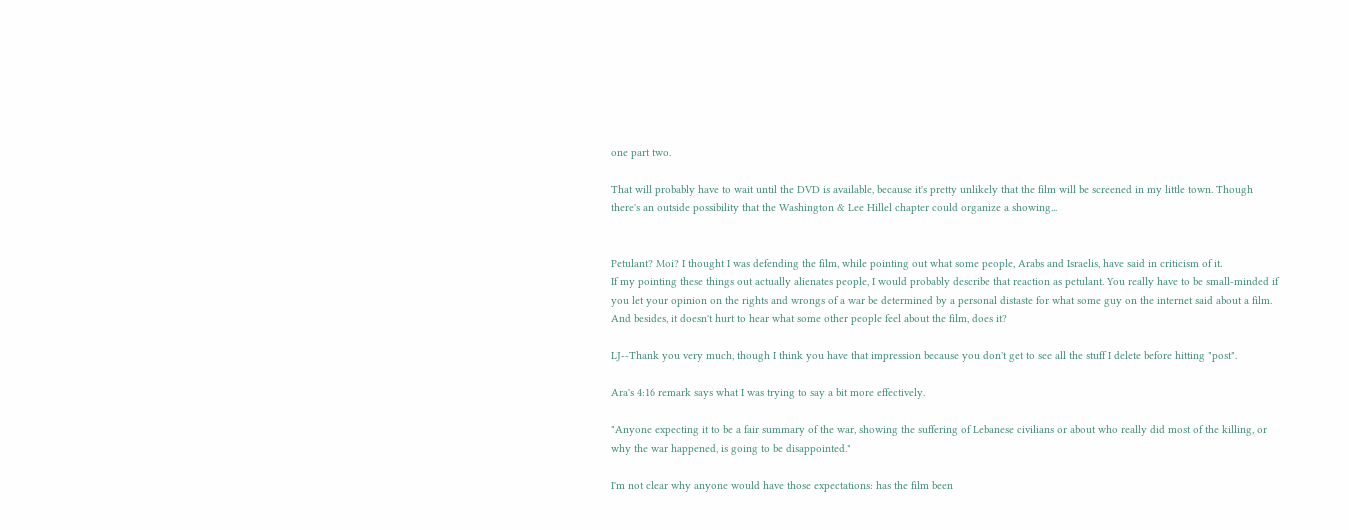one part two.

That will probably have to wait until the DVD is available, because it's pretty unlikely that the film will be screened in my little town. Though there's an outside possibility that the Washington & Lee Hillel chapter could organize a showing...


Petulant? Moi? I thought I was defending the film, while pointing out what some people, Arabs and Israelis, have said in criticism of it.
If my pointing these things out actually alienates people, I would probably describe that reaction as petulant. You really have to be small-minded if you let your opinion on the rights and wrongs of a war be determined by a personal distaste for what some guy on the internet said about a film. And besides, it doesn't hurt to hear what some other people feel about the film, does it?

LJ--Thank you very much, though I think you have that impression because you don't get to see all the stuff I delete before hitting "post".

Ara's 4:16 remark says what I was trying to say a bit more effectively.

"Anyone expecting it to be a fair summary of the war, showing the suffering of Lebanese civilians or about who really did most of the killing, or why the war happened, is going to be disappointed."

I'm not clear why anyone would have those expectations: has the film been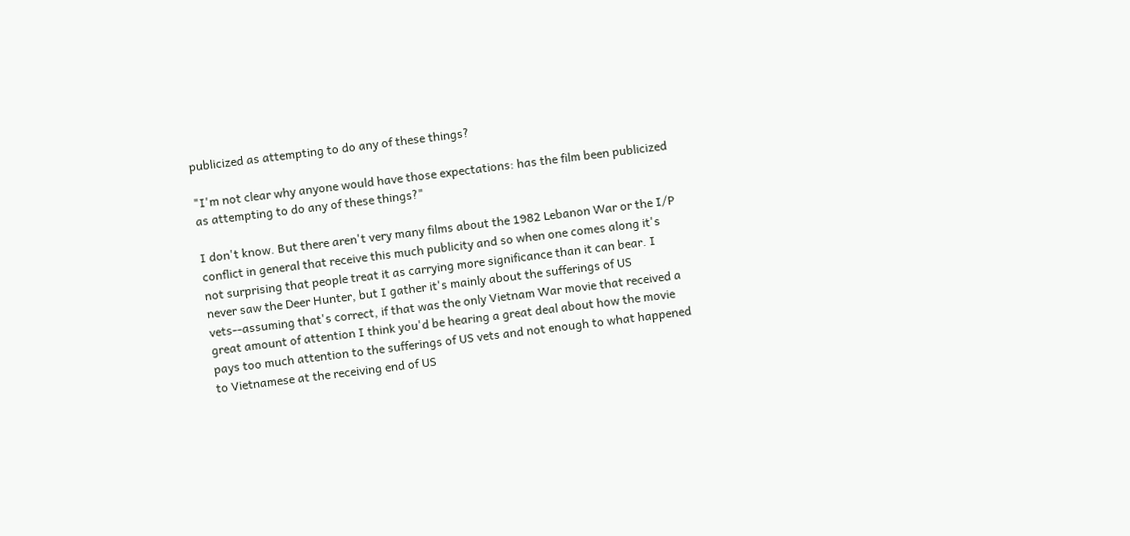publicized as attempting to do any of these things?

"I'm not clear why anyone would have those expectations: has the film been publicized as attempting to do any of these things?"

I don't know. But there aren't very many films about the 1982 Lebanon War or the I/P conflict in general that receive this much publicity and so when one comes along it's not surprising that people treat it as carrying more significance than it can bear. I never saw the Deer Hunter, but I gather it's mainly about the sufferings of US vets--assuming that's correct, if that was the only Vietnam War movie that received a great amount of attention I think you'd be hearing a great deal about how the movie pays too much attention to the sufferings of US vets and not enough to what happened to Vietnamese at the receiving end of US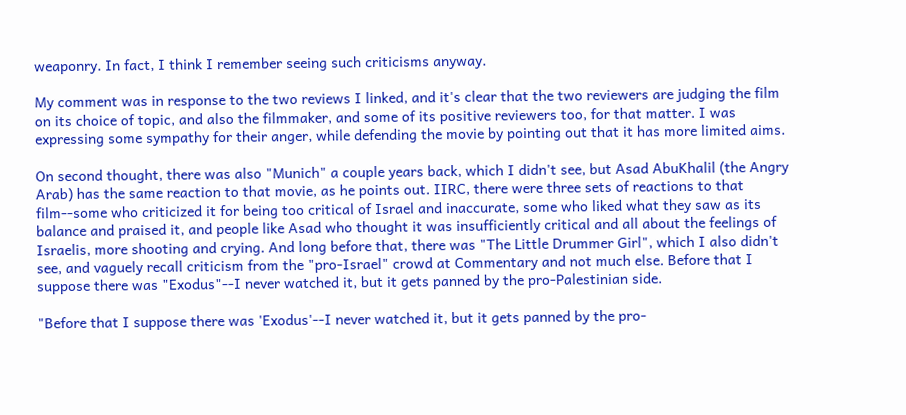weaponry. In fact, I think I remember seeing such criticisms anyway.

My comment was in response to the two reviews I linked, and it's clear that the two reviewers are judging the film on its choice of topic, and also the filmmaker, and some of its positive reviewers too, for that matter. I was expressing some sympathy for their anger, while defending the movie by pointing out that it has more limited aims.

On second thought, there was also "Munich" a couple years back, which I didn't see, but Asad AbuKhalil (the Angry Arab) has the same reaction to that movie, as he points out. IIRC, there were three sets of reactions to that film--some who criticized it for being too critical of Israel and inaccurate, some who liked what they saw as its balance and praised it, and people like Asad who thought it was insufficiently critical and all about the feelings of Israelis, more shooting and crying. And long before that, there was "The Little Drummer Girl", which I also didn't see, and vaguely recall criticism from the "pro-Israel" crowd at Commentary and not much else. Before that I suppose there was "Exodus"--I never watched it, but it gets panned by the pro-Palestinian side.

"Before that I suppose there was 'Exodus'--I never watched it, but it gets panned by the pro-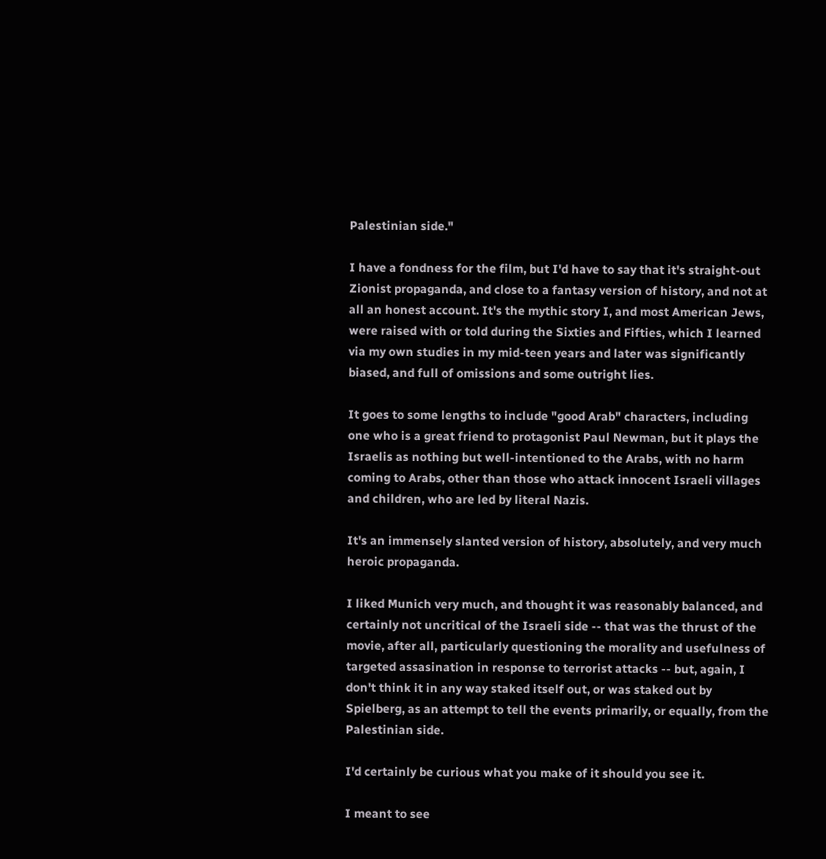Palestinian side."

I have a fondness for the film, but I'd have to say that it's straight-out Zionist propaganda, and close to a fantasy version of history, and not at all an honest account. It's the mythic story I, and most American Jews, were raised with or told during the Sixties and Fifties, which I learned via my own studies in my mid-teen years and later was significantly biased, and full of omissions and some outright lies.

It goes to some lengths to include "good Arab" characters, including one who is a great friend to protagonist Paul Newman, but it plays the Israelis as nothing but well-intentioned to the Arabs, with no harm coming to Arabs, other than those who attack innocent Israeli villages and children, who are led by literal Nazis.

It's an immensely slanted version of history, absolutely, and very much heroic propaganda.

I liked Munich very much, and thought it was reasonably balanced, and certainly not uncritical of the Israeli side -- that was the thrust of the movie, after all, particularly questioning the morality and usefulness of targeted assasination in response to terrorist attacks -- but, again, I don't think it in any way staked itself out, or was staked out by Spielberg, as an attempt to tell the events primarily, or equally, from the Palestinian side.

I'd certainly be curious what you make of it should you see it.

I meant to see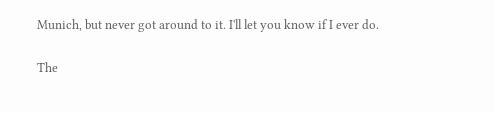Munich, but never got around to it. I'll let you know if I ever do.

The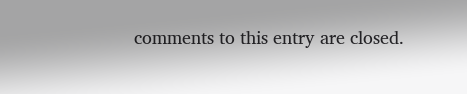comments to this entry are closed.